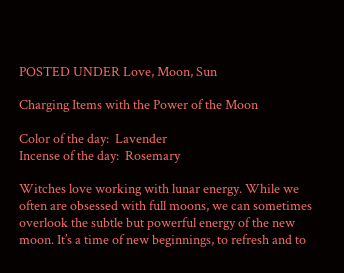POSTED UNDER Love, Moon, Sun

Charging Items with the Power of the Moon

Color of the day:  Lavender
Incense of the day:  Rosemary

Witches love working with lunar energy. While we often are obsessed with full moons, we can sometimes overlook the subtle but powerful energy of the new moon. It’s a time of new beginnings, to refresh and to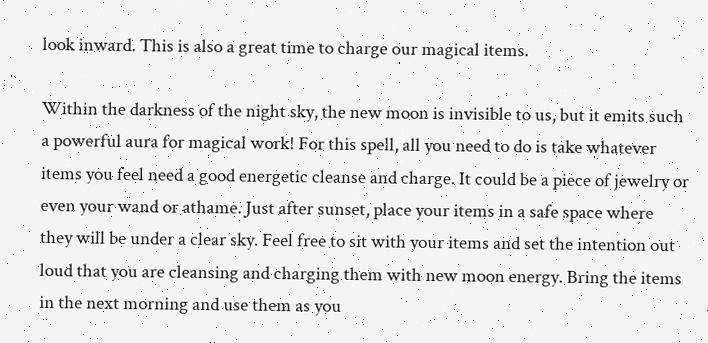look inward. This is also a great time to charge our magical items.

Within the darkness of the night sky, the new moon is invisible to us, but it emits such a powerful aura for magical work! For this spell, all you need to do is take whatever items you feel need a good energetic cleanse and charge. It could be a piece of jewelry or even your wand or athame. Just after sunset, place your items in a safe space where they will be under a clear sky. Feel free to sit with your items and set the intention out loud that you are cleansing and charging them with new moon energy. Bring the items in the next morning and use them as you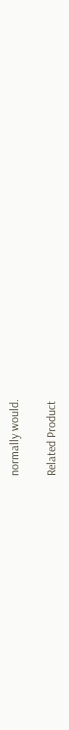normally would.

Related Product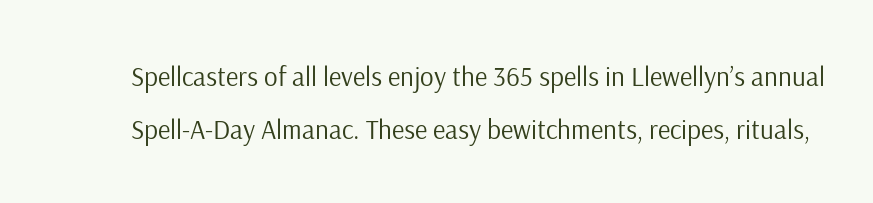Spellcasters of all levels enjoy the 365 spells in Llewellyn’s annual Spell-A-Day Almanac. These easy bewitchments, recipes, rituals,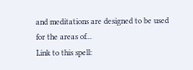and meditations are designed to be used for the areas of...
Link to this spell: